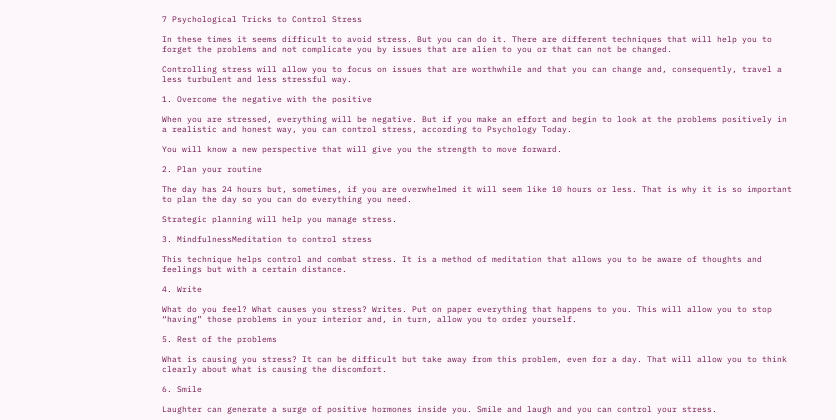7 Psychological Tricks to Control Stress

In these times it seems difficult to avoid stress. But you can do it. There are different techniques that will help you to forget the problems and not complicate you by issues that are alien to you or that can not be changed.

Controlling stress will allow you to focus on issues that are worthwhile and that you can change and, consequently, travel a less turbulent and less stressful way.

1. Overcome the negative with the positive

When you are stressed, everything will be negative. But if you make an effort and begin to look at the problems positively in a realistic and honest way, you can control stress, according to Psychology Today.

You will know a new perspective that will give you the strength to move forward.

2. Plan your routine

The day has 24 hours but, sometimes, if you are overwhelmed it will seem like 10 hours or less. That is why it is so important to plan the day so you can do everything you need.

Strategic planning will help you manage stress.

3. MindfulnessMeditation to control stress

This technique helps control and combat stress. It is a method of meditation that allows you to be aware of thoughts and feelings but with a certain distance.

4. Write

What do you feel? What causes you stress? Writes. Put on paper everything that happens to you. This will allow you to stop “having” those problems in your interior and, in turn, allow you to order yourself.

5. Rest of the problems

What is causing you stress? It can be difficult but take away from this problem, even for a day. That will allow you to think clearly about what is causing the discomfort.

6. Smile

Laughter can generate a surge of positive hormones inside you. Smile and laugh and you can control your stress.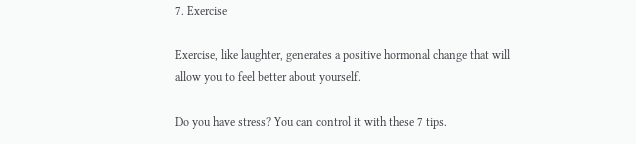7. Exercise

Exercise, like laughter, generates a positive hormonal change that will allow you to feel better about yourself.

Do you have stress? You can control it with these 7 tips.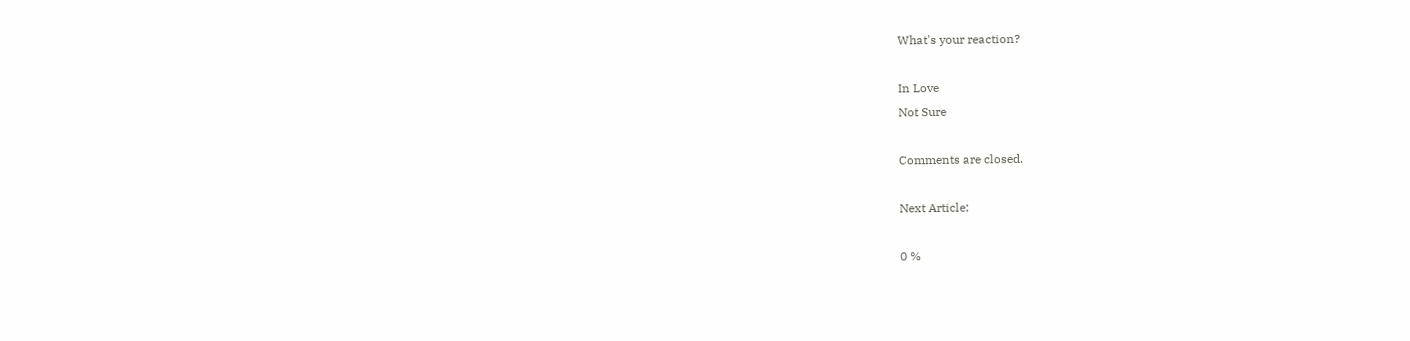What's your reaction?

In Love
Not Sure

Comments are closed.

Next Article:

0 %